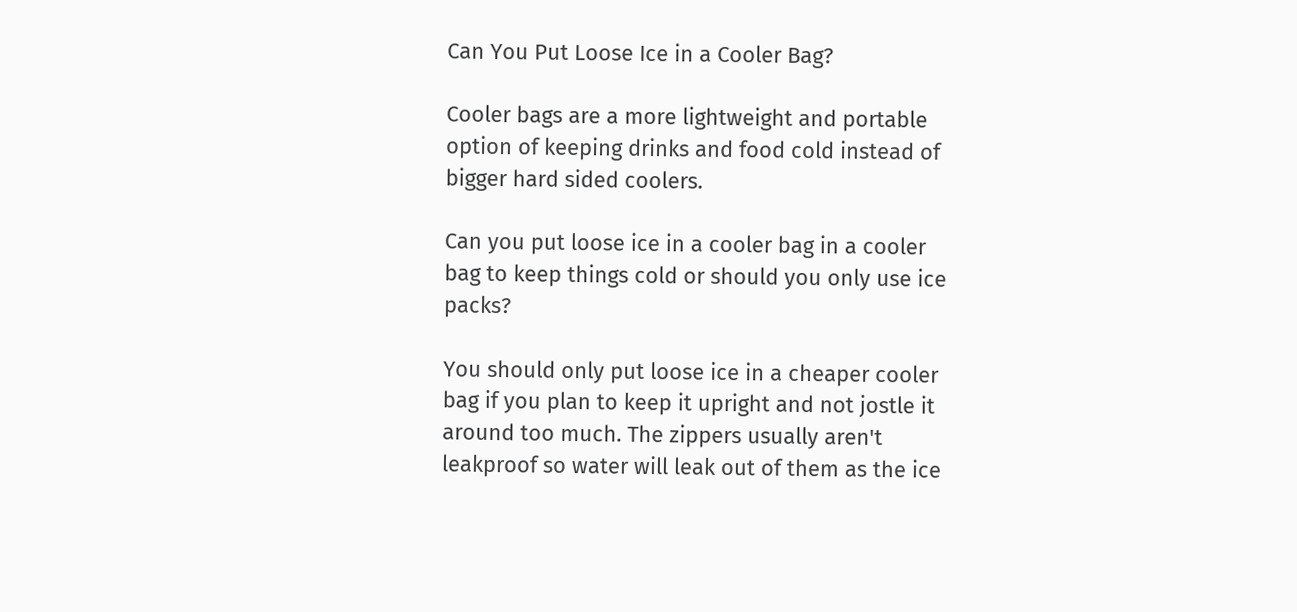Can You Put Loose Ice in a Cooler Bag?

Cooler bags are a more lightweight and portable option of keeping drinks and food cold instead of bigger hard sided coolers.

Can you put loose ice in a cooler bag in a cooler bag to keep things cold or should you only use ice packs?

You should only put loose ice in a cheaper cooler bag if you plan to keep it upright and not jostle it around too much. The zippers usually aren't leakproof so water will leak out of them as the ice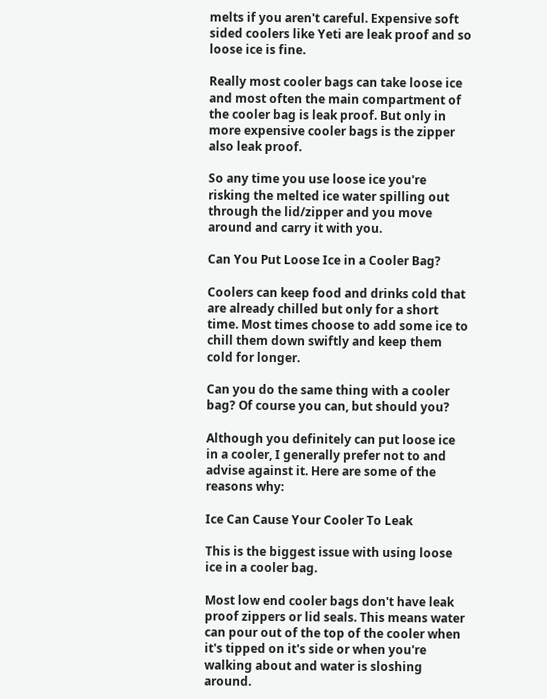melts if you aren't careful. Expensive soft sided coolers like Yeti are leak proof and so loose ice is fine.

Really most cooler bags can take loose ice and most often the main compartment of the cooler bag is leak proof. But only in more expensive cooler bags is the zipper also leak proof.

So any time you use loose ice you're risking the melted ice water spilling out through the lid/zipper and you move around and carry it with you.

Can You Put Loose Ice in a Cooler Bag?

Coolers can keep food and drinks cold that are already chilled but only for a short time. Most times choose to add some ice to chill them down swiftly and keep them cold for longer.

Can you do the same thing with a cooler bag? Of course you can, but should you?

Although you definitely can put loose ice in a cooler, I generally prefer not to and advise against it. Here are some of the reasons why:

Ice Can Cause Your Cooler To Leak

This is the biggest issue with using loose ice in a cooler bag.

Most low end cooler bags don't have leak proof zippers or lid seals. This means water can pour out of the top of the cooler when it's tipped on it's side or when you're walking about and water is sloshing around.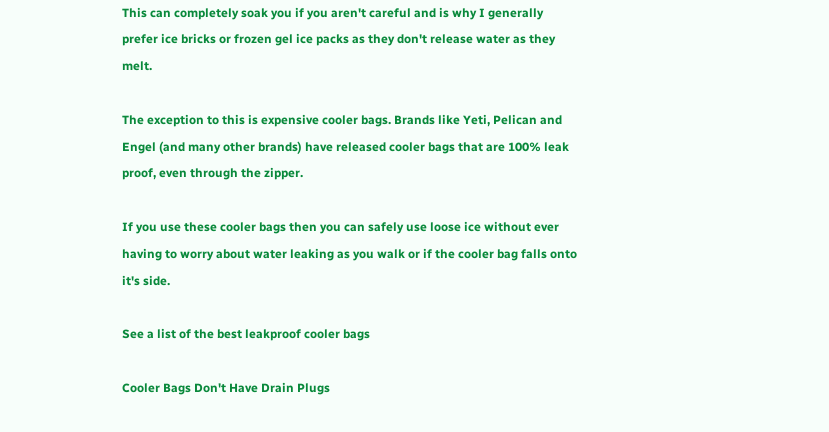This can completely soak you if you aren't careful and is why I generally prefer ice bricks or frozen gel ice packs as they don't release water as they melt.

The exception to this is expensive cooler bags. Brands like Yeti, Pelican and Engel (and many other brands) have released cooler bags that are 100% leak proof, even through the zipper.

If you use these cooler bags then you can safely use loose ice without ever having to worry about water leaking as you walk or if the cooler bag falls onto it's side.

See a list of the best leakproof cooler bags

Cooler Bags Don't Have Drain Plugs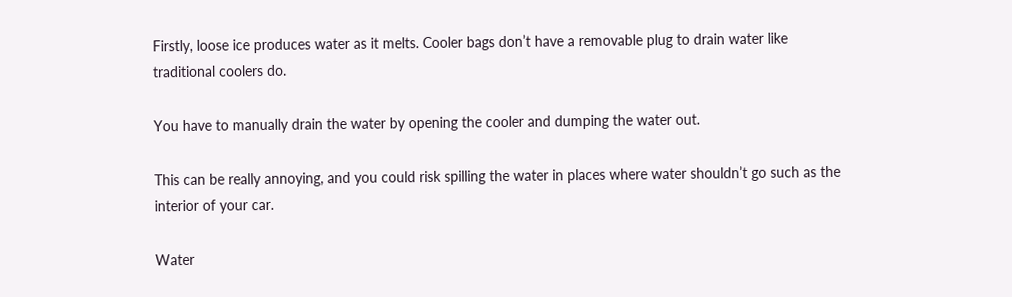Firstly, loose ice produces water as it melts. Cooler bags don’t have a removable plug to drain water like traditional coolers do.

You have to manually drain the water by opening the cooler and dumping the water out.

This can be really annoying, and you could risk spilling the water in places where water shouldn’t go such as the interior of your car.

Water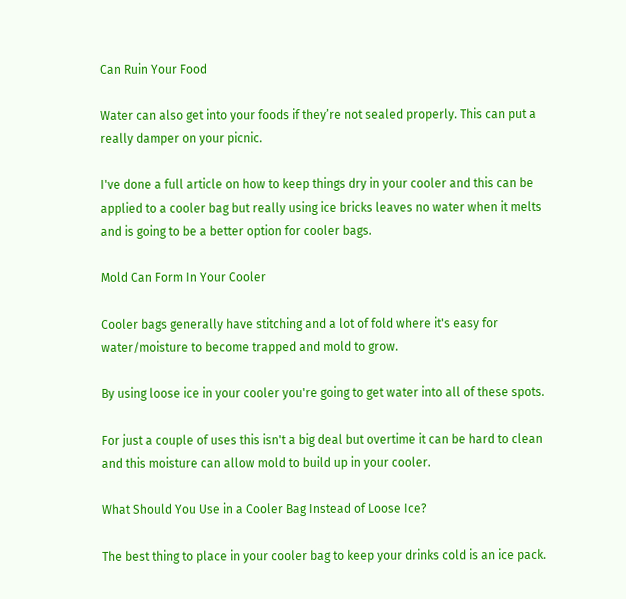Can Ruin Your Food

Water can also get into your foods if they’re not sealed properly. This can put a really damper on your picnic.

I've done a full article on how to keep things dry in your cooler and this can be applied to a cooler bag but really using ice bricks leaves no water when it melts and is going to be a better option for cooler bags.

Mold Can Form In Your Cooler

Cooler bags generally have stitching and a lot of fold where it's easy for water/moisture to become trapped and mold to grow.

By using loose ice in your cooler you're going to get water into all of these spots.

For just a couple of uses this isn't a big deal but overtime it can be hard to clean and this moisture can allow mold to build up in your cooler.

What Should You Use in a Cooler Bag Instead of Loose Ice?

The best thing to place in your cooler bag to keep your drinks cold is an ice pack.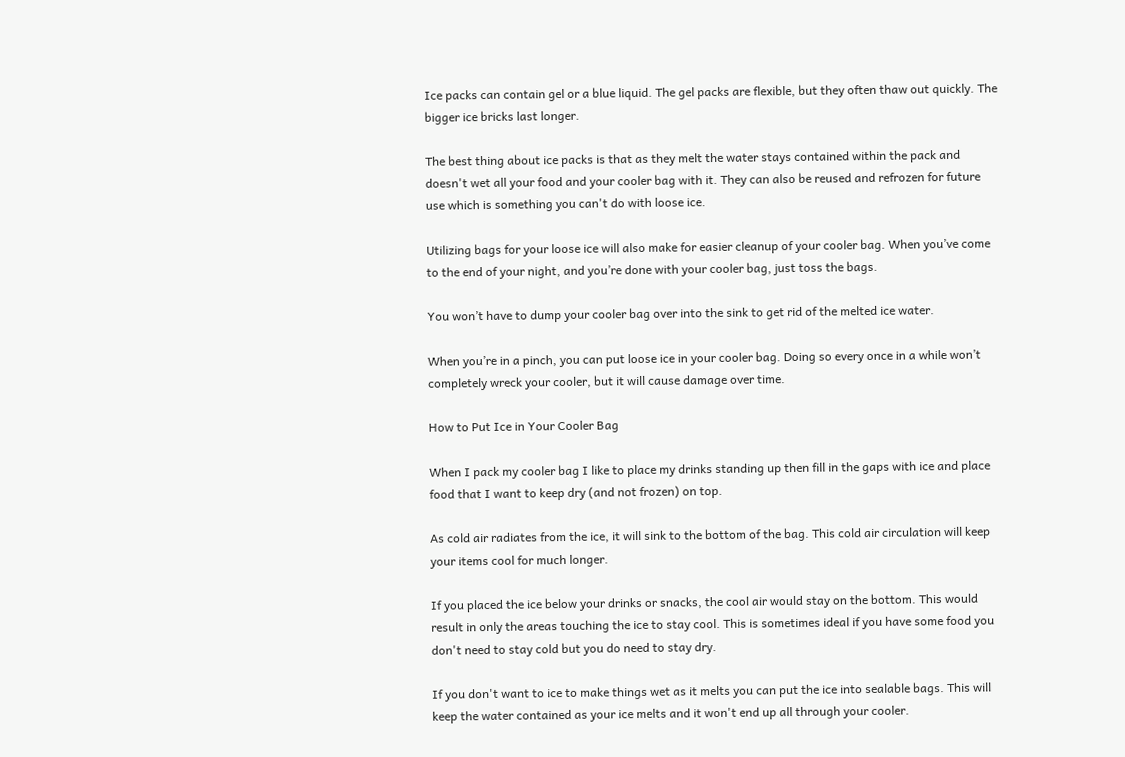Ice packs can contain gel or a blue liquid. The gel packs are flexible, but they often thaw out quickly. The bigger ice bricks last longer.

The best thing about ice packs is that as they melt the water stays contained within the pack and doesn't wet all your food and your cooler bag with it. They can also be reused and refrozen for future use which is something you can't do with loose ice.

Utilizing bags for your loose ice will also make for easier cleanup of your cooler bag. When you’ve come to the end of your night, and you’re done with your cooler bag, just toss the bags.

You won’t have to dump your cooler bag over into the sink to get rid of the melted ice water.

When you’re in a pinch, you can put loose ice in your cooler bag. Doing so every once in a while won’t completely wreck your cooler, but it will cause damage over time.

How to Put Ice in Your Cooler Bag

When I pack my cooler bag I like to place my drinks standing up then fill in the gaps with ice and place food that I want to keep dry (and not frozen) on top.

As cold air radiates from the ice, it will sink to the bottom of the bag. This cold air circulation will keep your items cool for much longer.

If you placed the ice below your drinks or snacks, the cool air would stay on the bottom. This would result in only the areas touching the ice to stay cool. This is sometimes ideal if you have some food you don't need to stay cold but you do need to stay dry.

If you don't want to ice to make things wet as it melts you can put the ice into sealable bags. This will keep the water contained as your ice melts and it won't end up all through your cooler.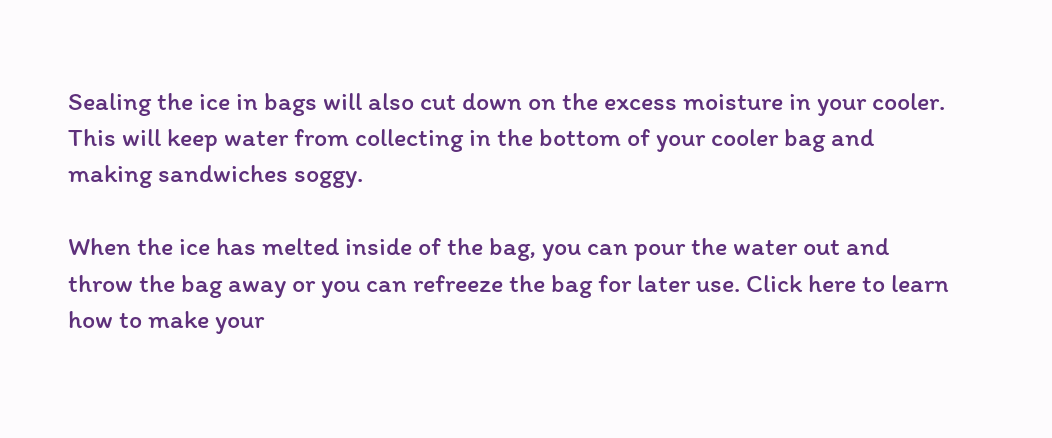Sealing the ice in bags will also cut down on the excess moisture in your cooler. This will keep water from collecting in the bottom of your cooler bag and making sandwiches soggy.

When the ice has melted inside of the bag, you can pour the water out and throw the bag away or you can refreeze the bag for later use. Click here to learn how to make your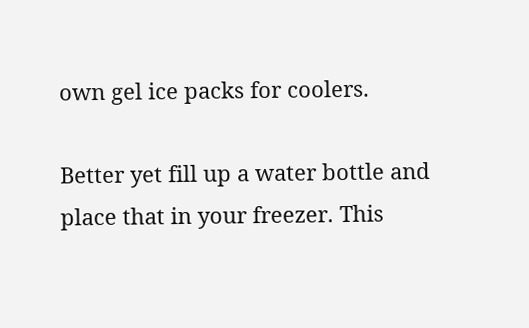own gel ice packs for coolers.

Better yet fill up a water bottle and place that in your freezer. This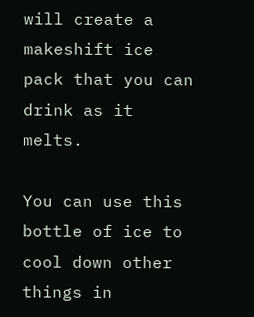will create a makeshift ice pack that you can drink as it melts.

You can use this bottle of ice to cool down other things in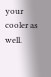your cooler as well.